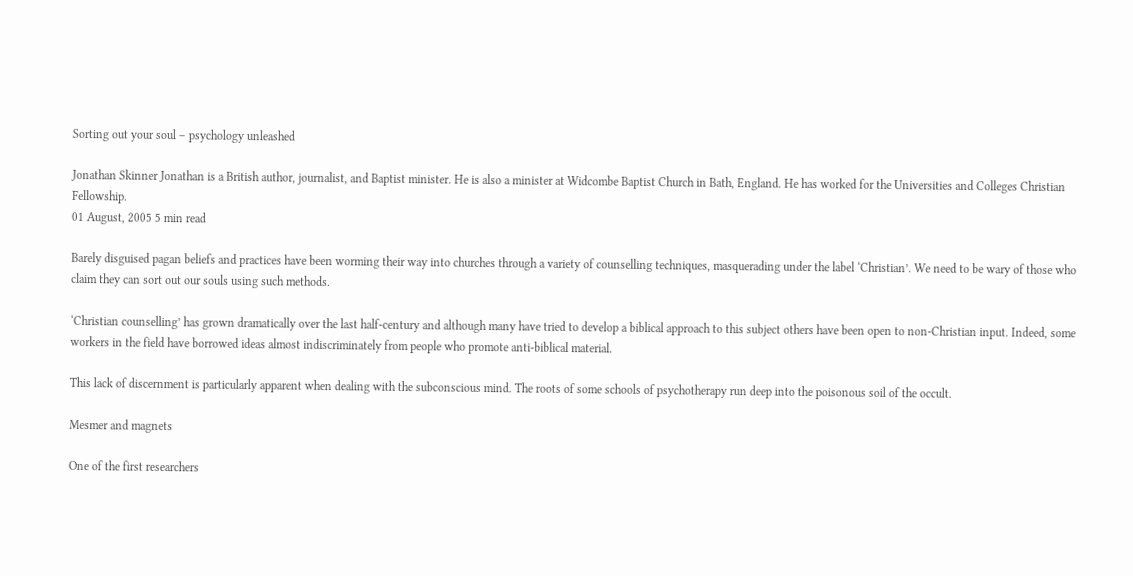Sorting out your soul – psychology unleashed

Jonathan Skinner Jonathan is a British author, journalist, and Baptist minister. He is also a minister at Widcombe Baptist Church in Bath, England. He has worked for the Universities and Colleges Christian Fellowship.
01 August, 2005 5 min read

Barely disguised pagan beliefs and practices have been worming their way into churches through a variety of counselling techniques, masquerading under the label ‘Christian’. We need to be wary of those who claim they can sort out our souls using such methods.

‘Christian counselling’ has grown dramatically over the last half-century and although many have tried to develop a biblical approach to this subject others have been open to non-Christian input. Indeed, some workers in the field have borrowed ideas almost indiscriminately from people who promote anti-biblical material.

This lack of discernment is particularly apparent when dealing with the subconscious mind. The roots of some schools of psychotherapy run deep into the poisonous soil of the occult.

Mesmer and magnets

One of the first researchers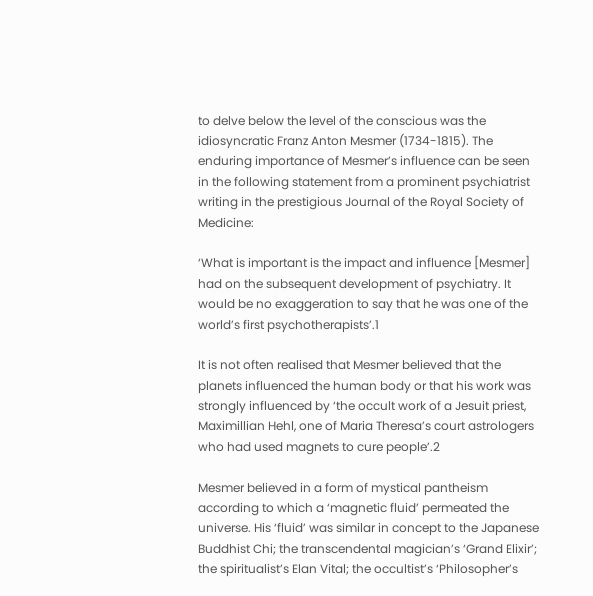to delve below the level of the conscious was the idiosyncratic Franz Anton Mesmer (1734-1815). The enduring importance of Mesmer’s influence can be seen in the following statement from a prominent psychiatrist writing in the prestigious Journal of the Royal Society of Medicine:

‘What is important is the impact and influence [Mesmer] had on the subsequent development of psychiatry. It would be no exaggeration to say that he was one of the world’s first psychotherapists’.1

It is not often realised that Mesmer believed that the planets influenced the human body or that his work was strongly influenced by ‘the occult work of a Jesuit priest, Maximillian Hehl, one of Maria Theresa’s court astrologers who had used magnets to cure people’.2

Mesmer believed in a form of mystical pantheism according to which a ‘magnetic fluid’ permeated the universe. His ‘fluid’ was similar in concept to the Japanese Buddhist Chi; the transcendental magician’s ‘Grand Elixir’; the spiritualist’s Elan Vital; the occultist’s ‘Philosopher’s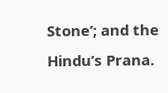Stone’; and the Hindu’s Prana.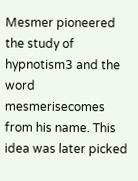Mesmer pioneered the study of hypnotism3 and the word mesmerisecomes from his name. This idea was later picked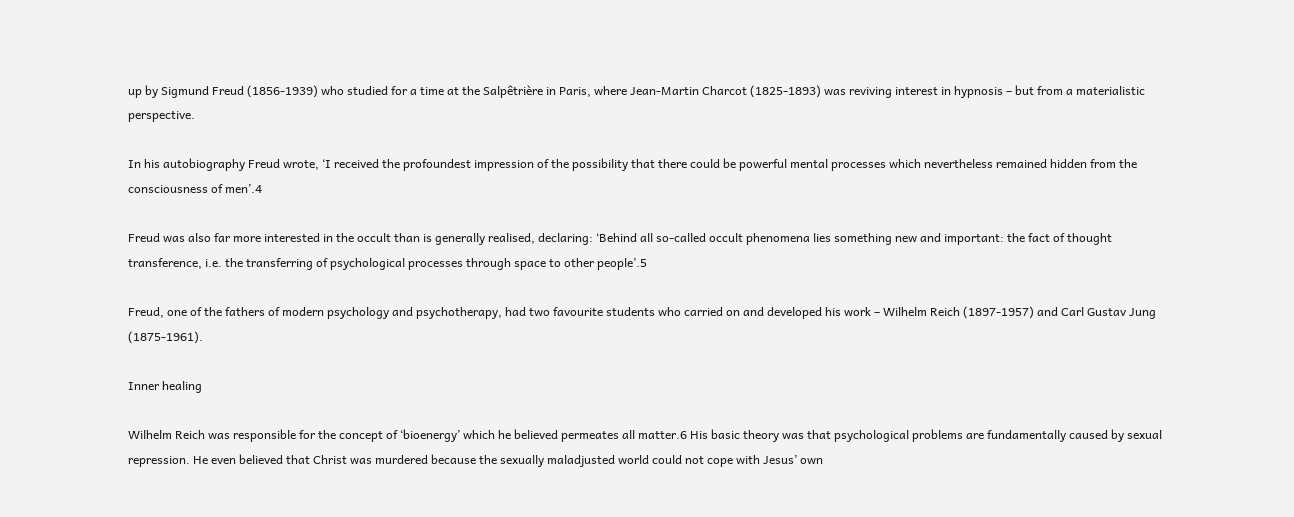up by Sigmund Freud (1856-1939) who studied for a time at the Salpêtrière in Paris, where Jean-Martin Charcot (1825-1893) was reviving interest in hypnosis – but from a materialistic perspective.

In his autobiography Freud wrote, ‘I received the profoundest impression of the possibility that there could be powerful mental processes which nevertheless remained hidden from the consciousness of men’.4

Freud was also far more interested in the occult than is generally realised, declaring: ‘Behind all so-called occult phenomena lies something new and important: the fact of thought transference, i.e. the transferring of psychological processes through space to other people’.5

Freud, one of the fathers of modern psychology and psychotherapy, had two favourite students who carried on and developed his work – Wilhelm Reich (1897-1957) and Carl Gustav Jung (1875-1961).

Inner healing

Wilhelm Reich was responsible for the concept of ‘bioenergy’ which he believed permeates all matter.6 His basic theory was that psychological problems are fundamentally caused by sexual repression. He even believed that Christ was murdered because the sexually maladjusted world could not cope with Jesus’ own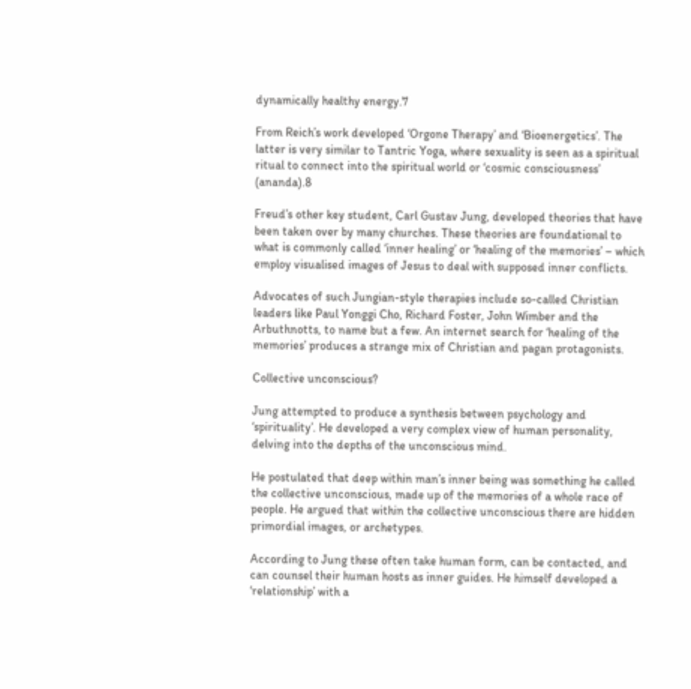dynamically healthy energy.7

From Reich’s work developed ‘Orgone Therapy’ and ‘Bioenergetics’. The latter is very similar to Tantric Yoga, where sexuality is seen as a spiritual ritual to connect into the spiritual world or ‘cosmic consciousness’ (ananda).8

Freud’s other key student, Carl Gustav Jung, developed theories that have been taken over by many churches. These theories are foundational to what is commonly called ‘inner healing’ or ‘healing of the memories’ – which employ visualised images of Jesus to deal with supposed inner conflicts.

Advocates of such Jungian-style therapies include so-called Christian leaders like Paul Yonggi Cho, Richard Foster, John Wimber and the Arbuthnotts, to name but a few. An internet search for ‘healing of the memories’ produces a strange mix of Christian and pagan protagonists.

Collective unconscious?

Jung attempted to produce a synthesis between psychology and ‘spirituality’. He developed a very complex view of human personality, delving into the depths of the unconscious mind.

He postulated that deep within man’s inner being was something he called the collective unconscious, made up of the memories of a whole race of people. He argued that within the collective unconscious there are hidden primordial images, or archetypes.

According to Jung these often take human form, can be contacted, and can counsel their human hosts as inner guides. He himself developed a ‘relationship’ with a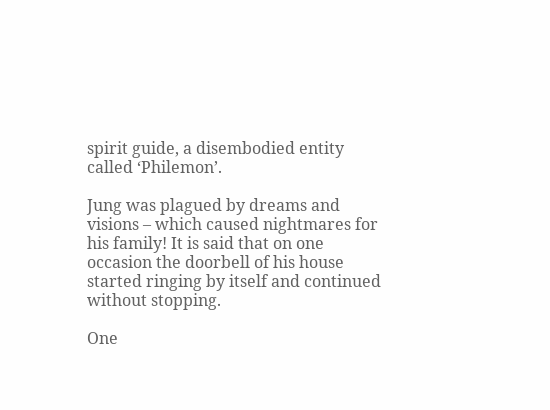spirit guide, a disembodied entity called ‘Philemon’.

Jung was plagued by dreams and visions – which caused nightmares for his family! It is said that on one occasion the doorbell of his house started ringing by itself and continued without stopping.

One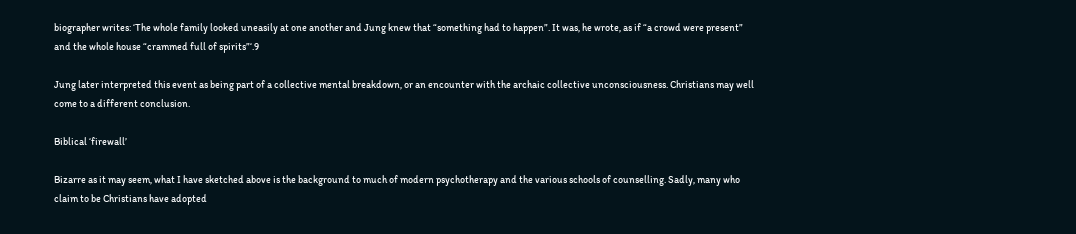biographer writes: ‘The whole family looked uneasily at one another and Jung knew that “something had to happen”. It was, he wrote, as if “a crowd were present” and the whole house “crammed full of spirits”‘.9

Jung later interpreted this event as being part of a collective mental breakdown, or an encounter with the archaic collective unconsciousness. Christians may well come to a different conclusion.

Biblical ‘firewall’

Bizarre as it may seem, what I have sketched above is the background to much of modern psychotherapy and the various schools of counselling. Sadly, many who claim to be Christians have adopted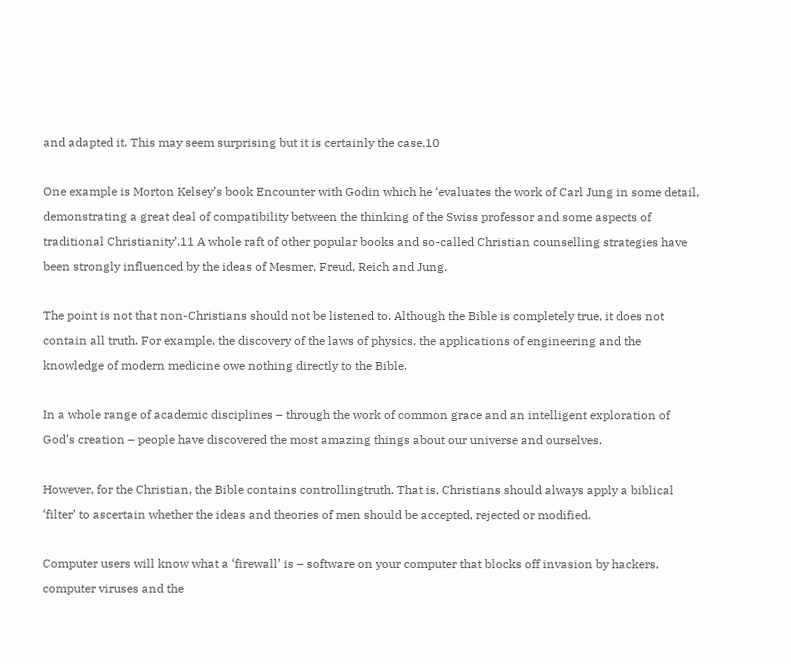and adapted it. This may seem surprising but it is certainly the case.10

One example is Morton Kelsey’s book Encounter with Godin which he ‘evaluates the work of Carl Jung in some detail, demonstrating a great deal of compatibility between the thinking of the Swiss professor and some aspects of traditional Christianity’.11 A whole raft of other popular books and so-called Christian counselling strategies have been strongly influenced by the ideas of Mesmer, Freud, Reich and Jung.

The point is not that non-Christians should not be listened to. Although the Bible is completely true, it does not contain all truth. For example, the discovery of the laws of physics, the applications of engineering and the knowledge of modern medicine owe nothing directly to the Bible.

In a whole range of academic disciplines – through the work of common grace and an intelligent exploration of God’s creation – people have discovered the most amazing things about our universe and ourselves.

However, for the Christian, the Bible contains controllingtruth. That is, Christians should always apply a biblical ‘filter’ to ascertain whether the ideas and theories of men should be accepted, rejected or modified.

Computer users will know what a ‘firewall’ is – software on your computer that blocks off invasion by hackers, computer viruses and the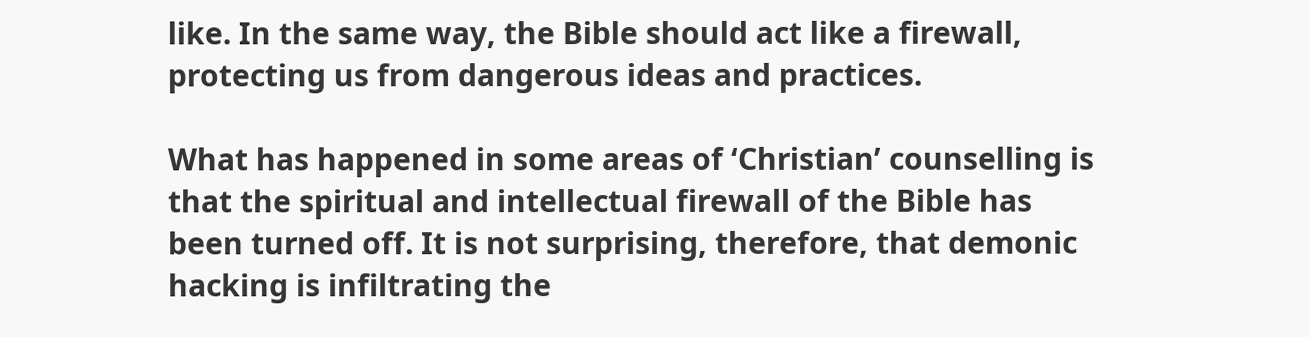like. In the same way, the Bible should act like a firewall, protecting us from dangerous ideas and practices.

What has happened in some areas of ‘Christian’ counselling is that the spiritual and intellectual firewall of the Bible has been turned off. It is not surprising, therefore, that demonic hacking is infiltrating the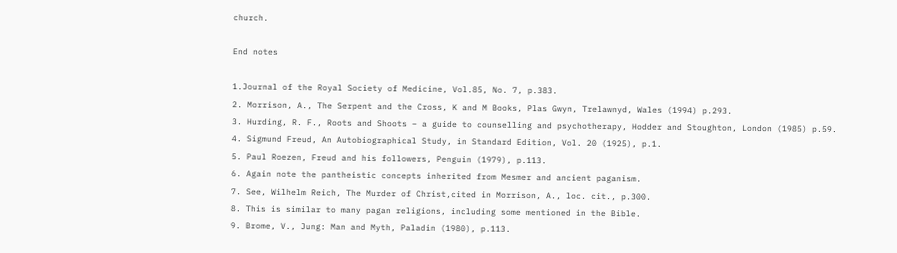church.

End notes

1.Journal of the Royal Society of Medicine, Vol.85, No. 7, p.383.
2. Morrison, A., The Serpent and the Cross, K and M Books, Plas Gwyn, Trelawnyd, Wales (1994) p.293.
3. Hurding, R. F., Roots and Shoots – a guide to counselling and psychotherapy, Hodder and Stoughton, London (1985) p.59.
4. Sigmund Freud, An Autobiographical Study, in Standard Edition, Vol. 20 (1925), p.1.
5. Paul Roezen, Freud and his followers, Penguin (1979), p.113.
6. Again note the pantheistic concepts inherited from Mesmer and ancient paganism.
7. See, Wilhelm Reich, The Murder of Christ,cited in Morrison, A., loc. cit., p.300.
8. This is similar to many pagan religions, including some mentioned in the Bible.
9. Brome, V., Jung: Man and Myth, Paladin (1980), p.113.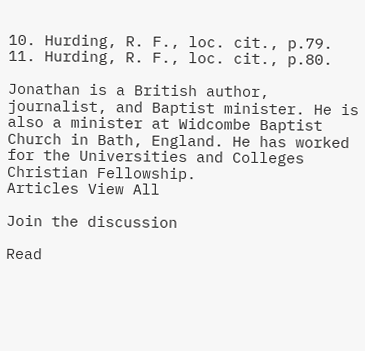10. Hurding, R. F., loc. cit., p.79.
11. Hurding, R. F., loc. cit., p.80.

Jonathan is a British author, journalist, and Baptist minister. He is also a minister at Widcombe Baptist Church in Bath, England. He has worked for the Universities and Colleges Christian Fellowship.
Articles View All

Join the discussion

Read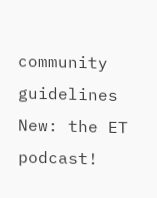community guidelines
New: the ET podcast!